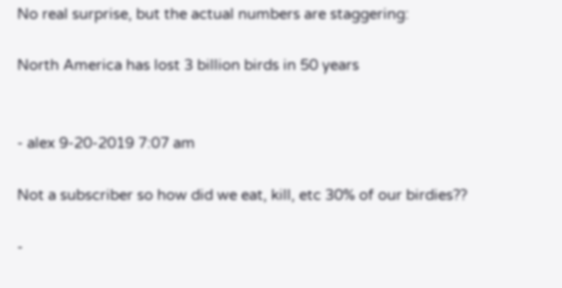No real surprise, but the actual numbers are staggering:

North America has lost 3 billion birds in 50 years


- alex 9-20-2019 7:07 am

Not a subscriber so how did we eat, kill, etc 30% of our birdies??

-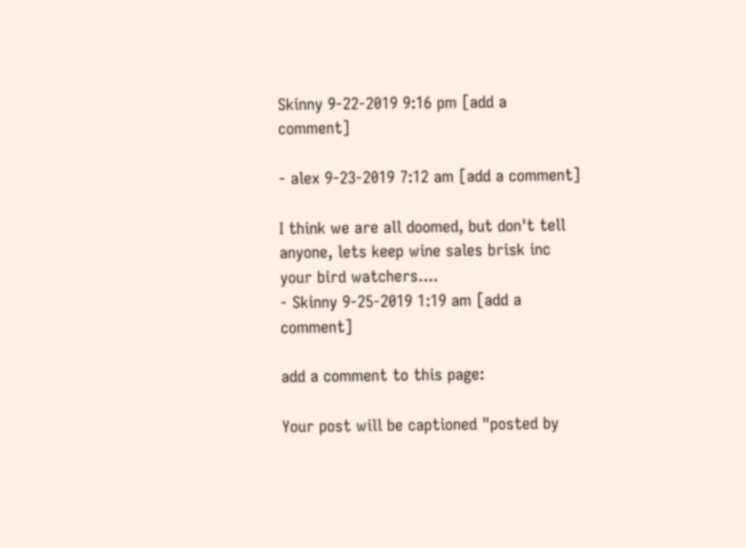Skinny 9-22-2019 9:16 pm [add a comment]

- alex 9-23-2019 7:12 am [add a comment]

I think we are all doomed, but don't tell anyone, lets keep wine sales brisk inc your bird watchers....
- Skinny 9-25-2019 1:19 am [add a comment]

add a comment to this page:

Your post will be captioned "posted by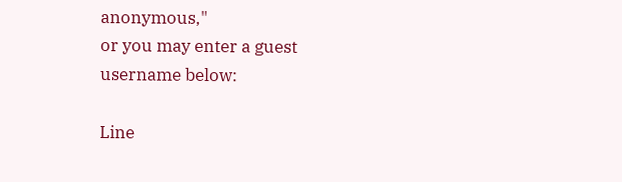anonymous,"
or you may enter a guest username below:

Line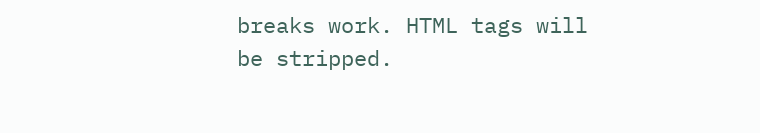breaks work. HTML tags will be stripped.